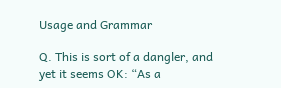Usage and Grammar

Q. This is sort of a dangler, and yet it seems OK: “As a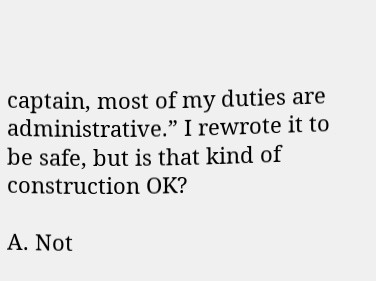captain, most of my duties are administrative.” I rewrote it to be safe, but is that kind of construction OK?

A. Not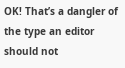OK! That’s a dangler of the type an editor should not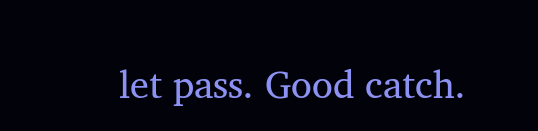let pass. Good catch.